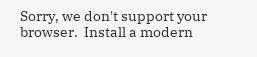Sorry, we don't support your browser.  Install a modern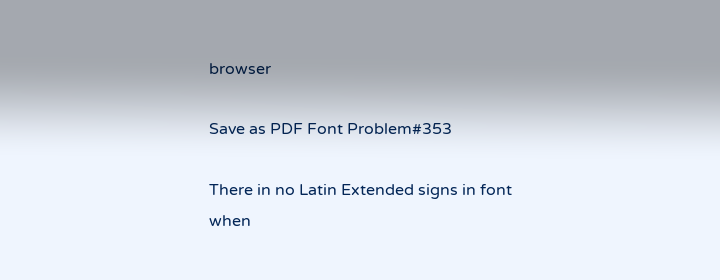browser

Save as PDF Font Problem#353

There in no Latin Extended signs in font when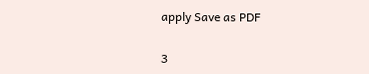apply Save as PDF


3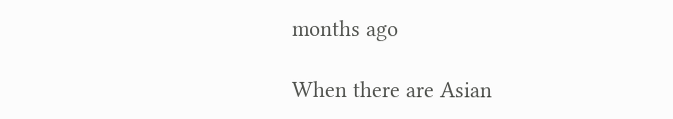months ago

When there are Asian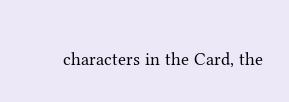characters in the Card, the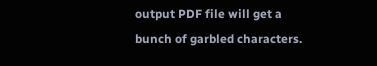output PDF file will get a bunch of garbled characters.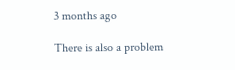3 months ago

There is also a problem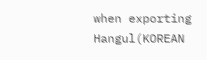when exporting Hangul(KOREAN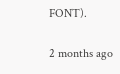FONT).

2 months ago